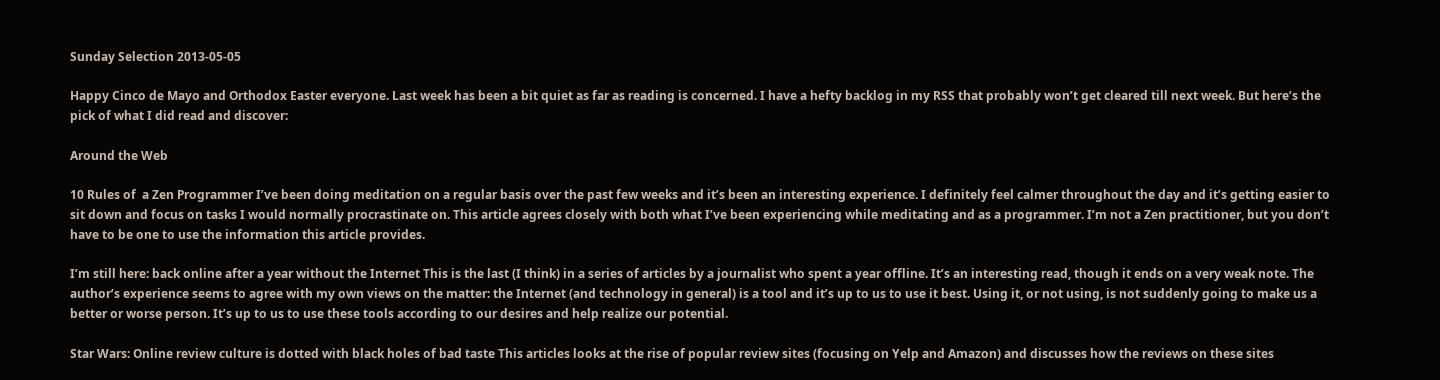Sunday Selection 2013-05-05

Happy Cinco de Mayo and Orthodox Easter everyone. Last week has been a bit quiet as far as reading is concerned. I have a hefty backlog in my RSS that probably won’t get cleared till next week. But here’s the pick of what I did read and discover:

Around the Web

10 Rules of  a Zen Programmer I’ve been doing meditation on a regular basis over the past few weeks and it’s been an interesting experience. I definitely feel calmer throughout the day and it’s getting easier to sit down and focus on tasks I would normally procrastinate on. This article agrees closely with both what I’ve been experiencing while meditating and as a programmer. I’m not a Zen practitioner, but you don’t have to be one to use the information this article provides.

I’m still here: back online after a year without the Internet This is the last (I think) in a series of articles by a journalist who spent a year offline. It’s an interesting read, though it ends on a very weak note. The author’s experience seems to agree with my own views on the matter: the Internet (and technology in general) is a tool and it’s up to us to use it best. Using it, or not using, is not suddenly going to make us a better or worse person. It’s up to us to use these tools according to our desires and help realize our potential.

Star Wars: Online review culture is dotted with black holes of bad taste This articles looks at the rise of popular review sites (focusing on Yelp and Amazon) and discusses how the reviews on these sites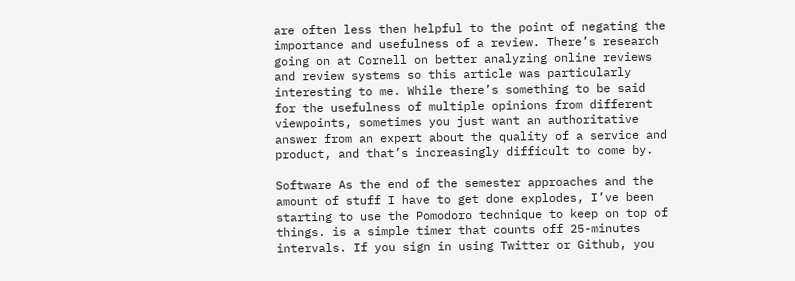are often less then helpful to the point of negating the importance and usefulness of a review. There’s research going on at Cornell on better analyzing online reviews and review systems so this article was particularly interesting to me. While there’s something to be said for the usefulness of multiple opinions from different viewpoints, sometimes you just want an authoritative answer from an expert about the quality of a service and product, and that’s increasingly difficult to come by.

Software As the end of the semester approaches and the amount of stuff I have to get done explodes, I’ve been starting to use the Pomodoro technique to keep on top of things. is a simple timer that counts off 25-minutes intervals. If you sign in using Twitter or Github, you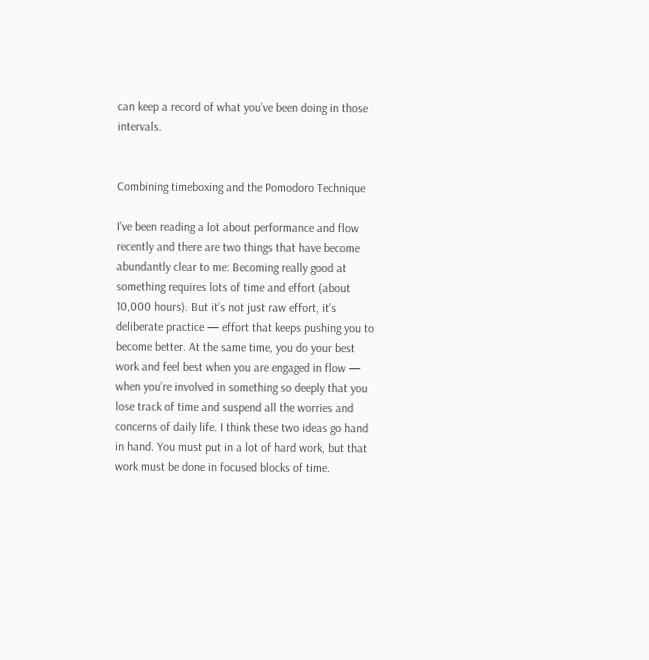can keep a record of what you’ve been doing in those intervals.


Combining timeboxing and the Pomodoro Technique

I’ve been reading a lot about performance and flow recently and there are two things that have become abundantly clear to me: Becoming really good at something requires lots of time and effort (about 10,000 hours). But it’s not just raw effort, it’s deliberate practice — effort that keeps pushing you to become better. At the same time, you do your best work and feel best when you are engaged in flow — when you’re involved in something so deeply that you lose track of time and suspend all the worries and concerns of daily life. I think these two ideas go hand in hand. You must put in a lot of hard work, but that work must be done in focused blocks of time.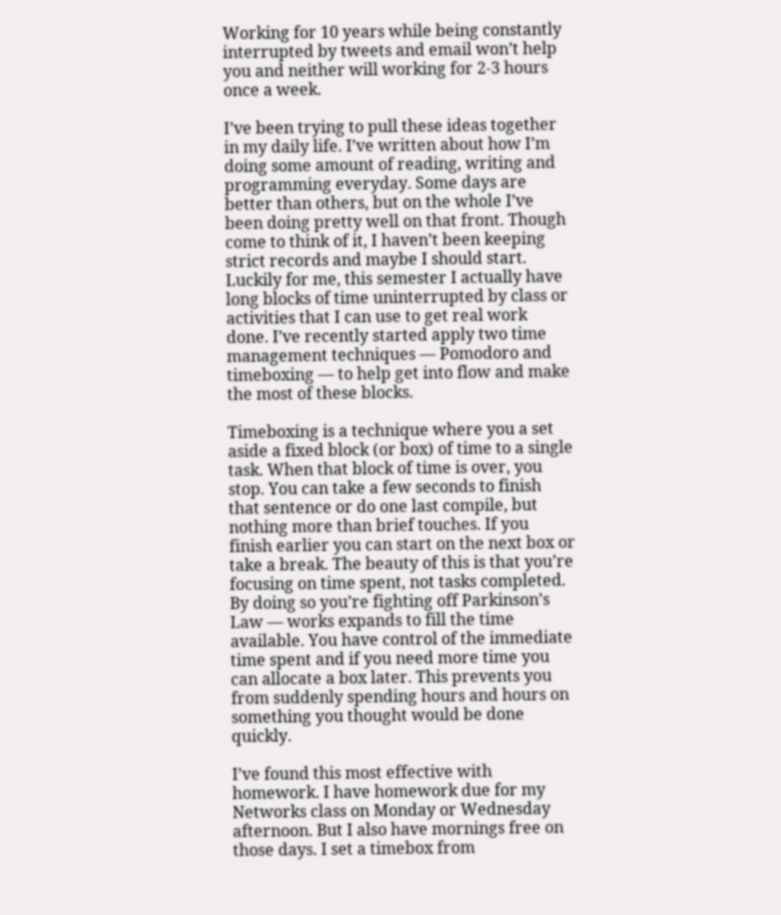Working for 10 years while being constantly interrupted by tweets and email won’t help you and neither will working for 2-3 hours once a week.

I’ve been trying to pull these ideas together in my daily life. I’ve written about how I’m doing some amount of reading, writing and programming everyday. Some days are better than others, but on the whole I’ve been doing pretty well on that front. Though come to think of it, I haven’t been keeping strict records and maybe I should start. Luckily for me, this semester I actually have long blocks of time uninterrupted by class or activities that I can use to get real work done. I’ve recently started apply two time management techniques — Pomodoro and timeboxing — to help get into flow and make the most of these blocks.

Timeboxing is a technique where you a set aside a fixed block (or box) of time to a single task. When that block of time is over, you stop. You can take a few seconds to finish that sentence or do one last compile, but nothing more than brief touches. If you finish earlier you can start on the next box or take a break. The beauty of this is that you’re focusing on time spent, not tasks completed. By doing so you’re fighting off Parkinson’s Law — works expands to fill the time available. You have control of the immediate time spent and if you need more time you can allocate a box later. This prevents you from suddenly spending hours and hours on something you thought would be done quickly.

I’ve found this most effective with homework. I have homework due for my Networks class on Monday or Wednesday afternoon. But I also have mornings free on those days. I set a timebox from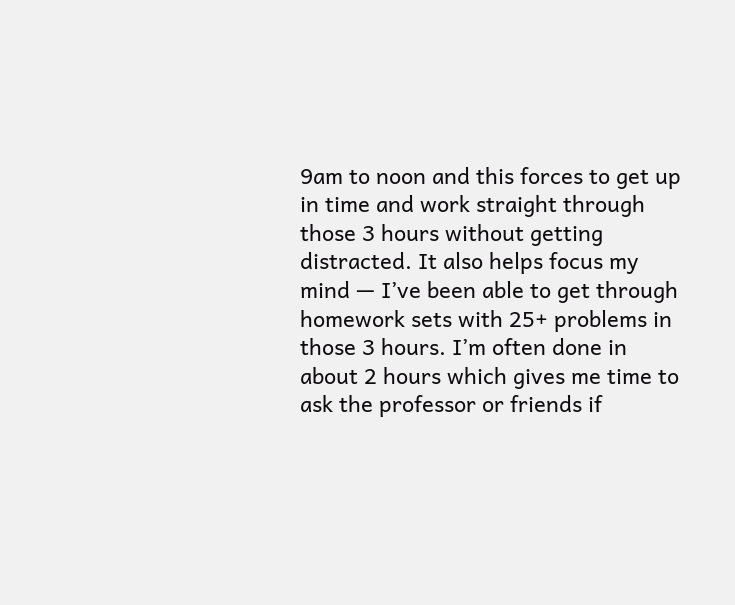9am to noon and this forces to get up in time and work straight through those 3 hours without getting distracted. It also helps focus my mind — I’ve been able to get through homework sets with 25+ problems in those 3 hours. I’m often done in about 2 hours which gives me time to ask the professor or friends if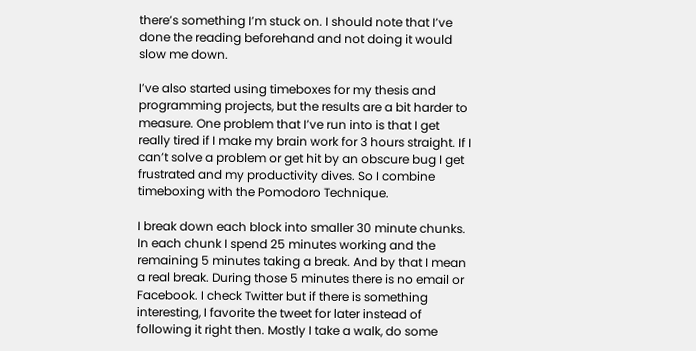there’s something I’m stuck on. I should note that I’ve done the reading beforehand and not doing it would slow me down.

I’ve also started using timeboxes for my thesis and programming projects, but the results are a bit harder to measure. One problem that I’ve run into is that I get really tired if I make my brain work for 3 hours straight. If I can’t solve a problem or get hit by an obscure bug I get frustrated and my productivity dives. So I combine timeboxing with the Pomodoro Technique.

I break down each block into smaller 30 minute chunks. In each chunk I spend 25 minutes working and the remaining 5 minutes taking a break. And by that I mean a real break. During those 5 minutes there is no email or Facebook. I check Twitter but if there is something interesting, I favorite the tweet for later instead of following it right then. Mostly I take a walk, do some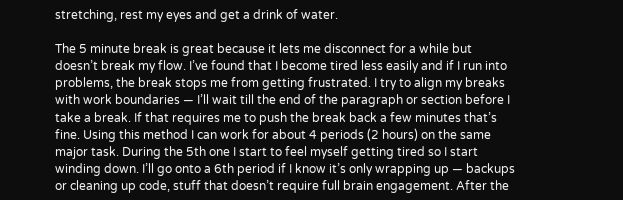stretching, rest my eyes and get a drink of water.

The 5 minute break is great because it lets me disconnect for a while but doesn’t break my flow. I’ve found that I become tired less easily and if I run into problems, the break stops me from getting frustrated. I try to align my breaks with work boundaries — I’ll wait till the end of the paragraph or section before I take a break. If that requires me to push the break back a few minutes that’s fine. Using this method I can work for about 4 periods (2 hours) on the same major task. During the 5th one I start to feel myself getting tired so I start winding down. I’ll go onto a 6th period if I know it’s only wrapping up — backups or cleaning up code, stuff that doesn’t require full brain engagement. After the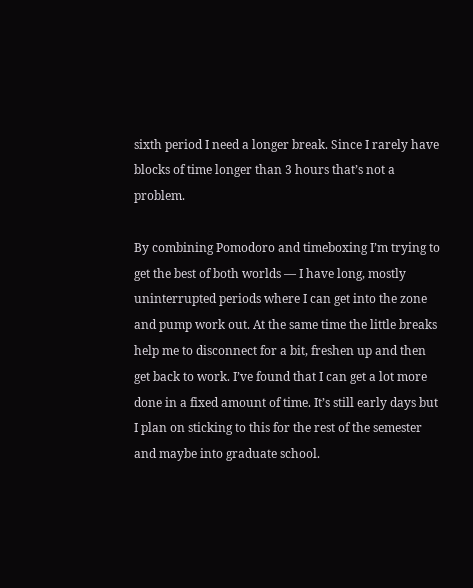sixth period I need a longer break. Since I rarely have blocks of time longer than 3 hours that’s not a problem.

By combining Pomodoro and timeboxing I’m trying to get the best of both worlds — I have long, mostly uninterrupted periods where I can get into the zone and pump work out. At the same time the little breaks help me to disconnect for a bit, freshen up and then get back to work. I’ve found that I can get a lot more done in a fixed amount of time. It’s still early days but I plan on sticking to this for the rest of the semester and maybe into graduate school.